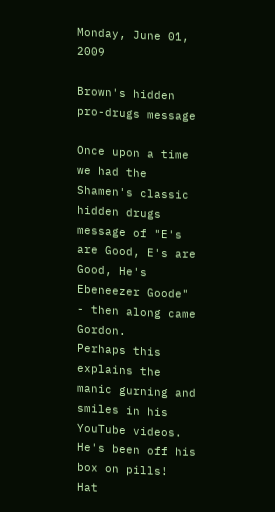Monday, June 01, 2009

Brown's hidden pro-drugs message

Once upon a time we had the Shamen's classic hidden drugs message of "E's are Good, E's are Good, He's Ebeneezer Goode" - then along came Gordon.
Perhaps this explains the manic gurning and smiles in his YouTube videos. He's been off his box on pills!
Hat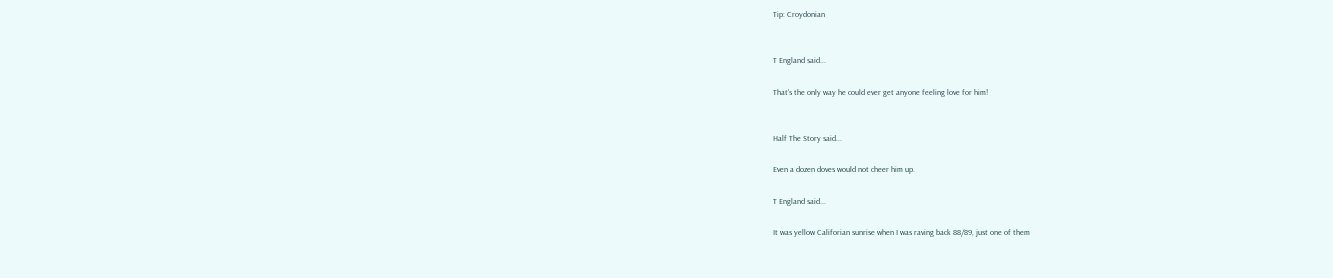Tip: Croydonian


T England said...

That's the only way he could ever get anyone feeling love for him!


Half The Story said...

Even a dozen doves would not cheer him up.

T England said...

It was yellow Califorian sunrise when I was raving back 88/89, just one of them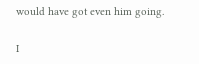would have got even him going.

I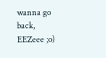wanna go back, EEZeee ;o)